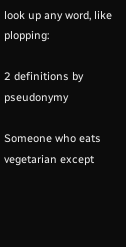look up any word, like plopping:

2 definitions by pseudonymy

Someone who eats vegetarian except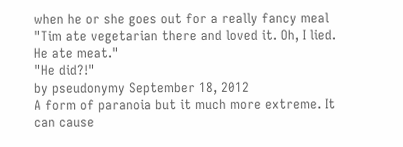when he or she goes out for a really fancy meal
"Tim ate vegetarian there and loved it. Oh, I lied. He ate meat."
"He did?!"
by pseudonymy September 18, 2012
A form of paranoia but it much more extreme. It can cause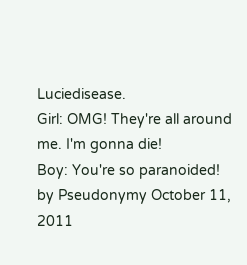Luciedisease.
Girl: OMG! They're all around me. I'm gonna die!
Boy: You're so paranoided!
by Pseudonymy October 11, 2011